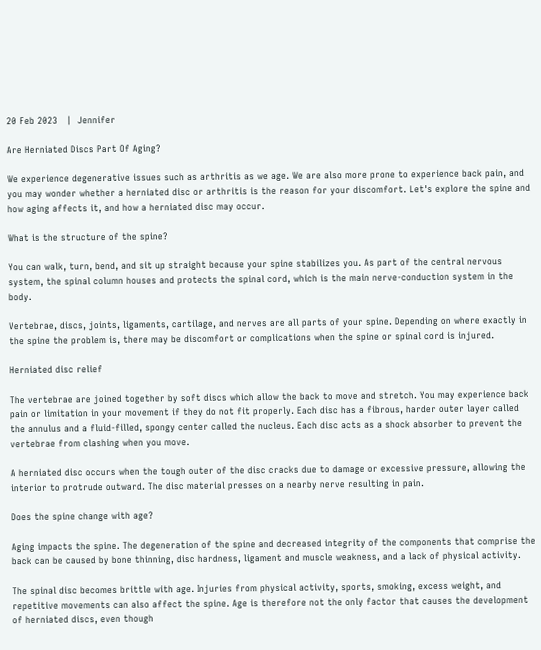20 Feb 2023   |  Jennifer

Are Herniated Discs Part Of Aging?

We experience degenerative issues such as arthritis as we age. We are also more prone to experience back pain, and you may wonder whether a herniated disc or arthritis is the reason for your discomfort. Let's explore the spine and how aging affects it, and how a herniated disc may occur.

What is the structure of the spine?

You can walk, turn, bend, and sit up straight because your spine stabilizes you. As part of the central nervous system, the spinal column houses and protects the spinal cord, which is the main nerve-conduction system in the body.

Vertebrae, discs, joints, ligaments, cartilage, and nerves are all parts of your spine. Depending on where exactly in the spine the problem is, there may be discomfort or complications when the spine or spinal cord is injured.

Herniated disc relief

The vertebrae are joined together by soft discs which allow the back to move and stretch. You may experience back pain or limitation in your movement if they do not fit properly. Each disc has a fibrous, harder outer layer called the annulus and a fluid-filled, spongy center called the nucleus. Each disc acts as a shock absorber to prevent the vertebrae from clashing when you move.

A herniated disc occurs when the tough outer of the disc cracks due to damage or excessive pressure, allowing the interior to protrude outward. The disc material presses on a nearby nerve resulting in pain.

Does the spine change with age?

Aging impacts the spine. The degeneration of the spine and decreased integrity of the components that comprise the back can be caused by bone thinning, disc hardness, ligament and muscle weakness, and a lack of physical activity.

The spinal disc becomes brittle with age. Injuries from physical activity, sports, smoking, excess weight, and repetitive movements can also affect the spine. Age is therefore not the only factor that causes the development of herniated discs, even though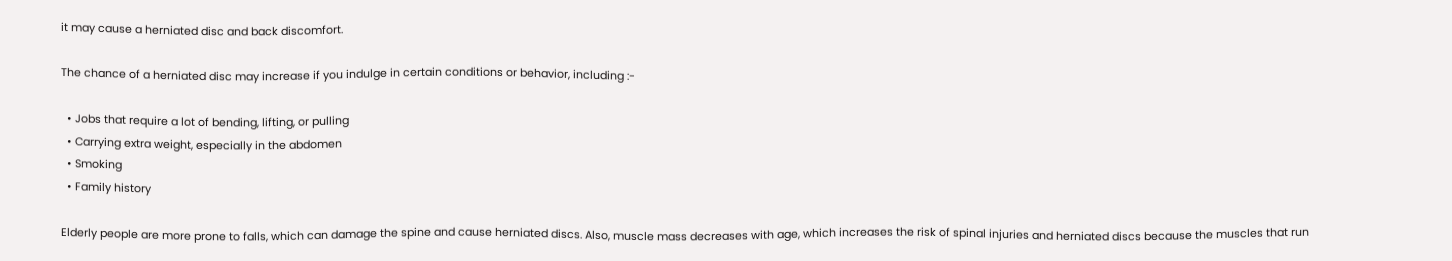it may cause a herniated disc and back discomfort.

The chance of a herniated disc may increase if you indulge in certain conditions or behavior, including :-

  • Jobs that require a lot of bending, lifting, or pulling
  • Carrying extra weight, especially in the abdomen
  • Smoking
  • Family history

Elderly people are more prone to falls, which can damage the spine and cause herniated discs. Also, muscle mass decreases with age, which increases the risk of spinal injuries and herniated discs because the muscles that run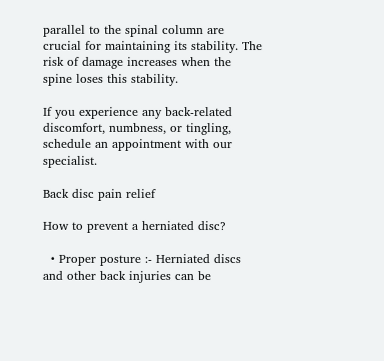parallel to the spinal column are crucial for maintaining its stability. The risk of damage increases when the spine loses this stability.

If you experience any back-related discomfort, numbness, or tingling, schedule an appointment with our specialist.

Back disc pain relief

How to prevent a herniated disc?

  • Proper posture :- Herniated discs and other back injuries can be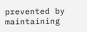prevented by maintaining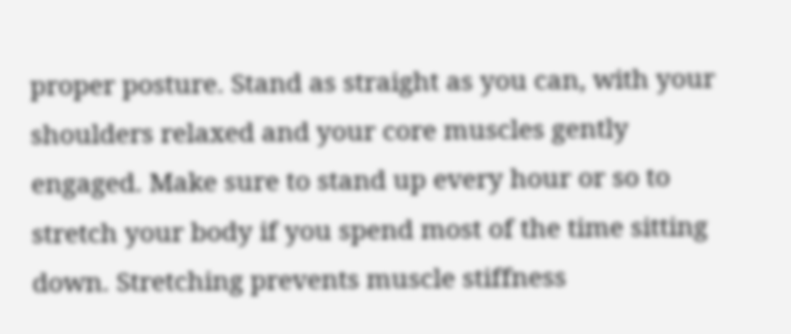proper posture. Stand as straight as you can, with your shoulders relaxed and your core muscles gently engaged. Make sure to stand up every hour or so to stretch your body if you spend most of the time sitting down. Stretching prevents muscle stiffness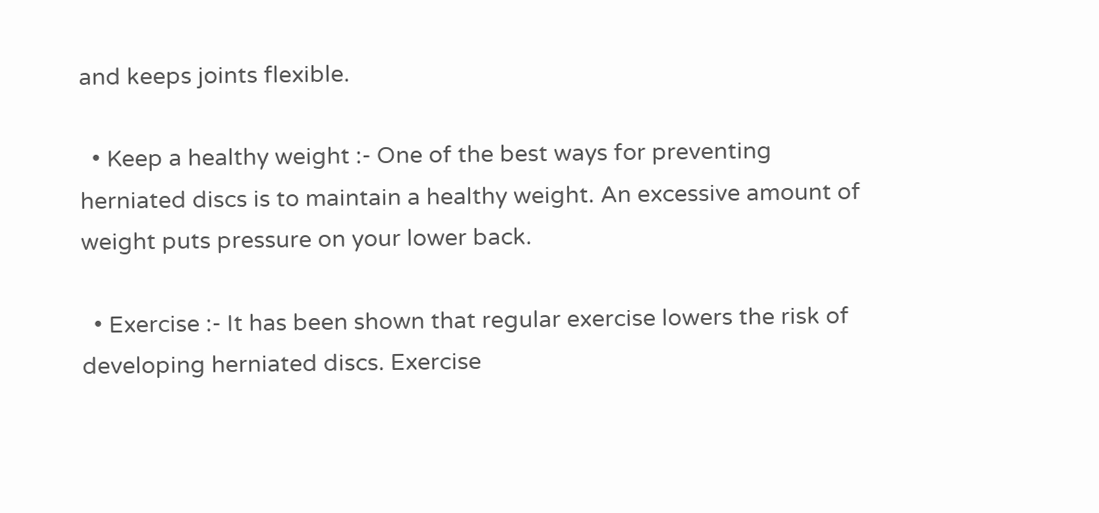and keeps joints flexible.

  • Keep a healthy weight :- One of the best ways for preventing herniated discs is to maintain a healthy weight. An excessive amount of weight puts pressure on your lower back.

  • Exercise :- It has been shown that regular exercise lowers the risk of developing herniated discs. Exercise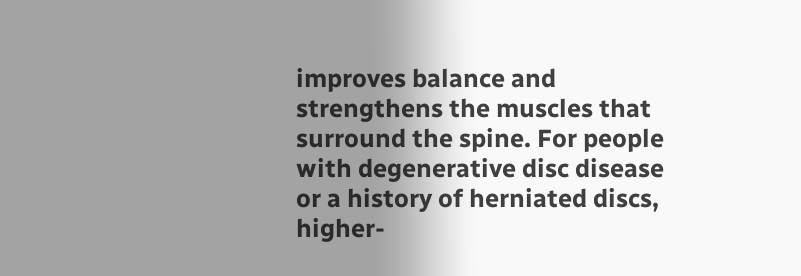improves balance and strengthens the muscles that surround the spine. For people with degenerative disc disease or a history of herniated discs, higher-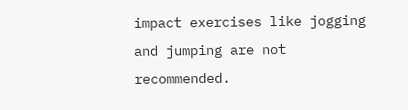impact exercises like jogging and jumping are not recommended.